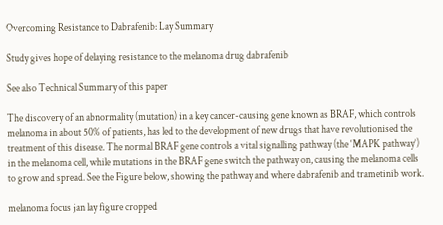Overcoming Resistance to Dabrafenib: Lay Summary

Study gives hope of delaying resistance to the melanoma drug dabrafenib

See also Technical Summary of this paper

The discovery of an abnormality (mutation) in a key cancer-causing gene known as BRAF, which controls melanoma in about 50% of patients, has led to the development of new drugs that have revolutionised the treatment of this disease. The normal BRAF gene controls a vital signalling pathway (the ‘MAPK pathway’) in the melanoma cell, while mutations in the BRAF gene switch the pathway on, causing the melanoma cells to grow and spread. See the Figure below, showing the pathway and where dabrafenib and trametinib work.

melanoma focus jan lay figure cropped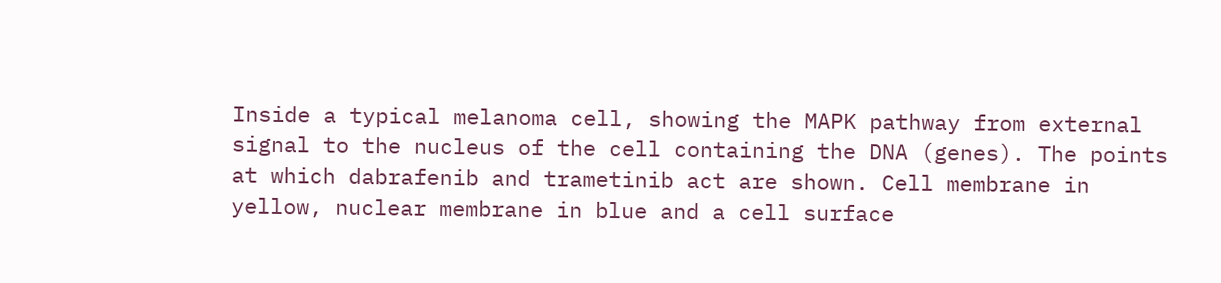Inside a typical melanoma cell, showing the MAPK pathway from external signal to the nucleus of the cell containing the DNA (genes). The points at which dabrafenib and trametinib act are shown. Cell membrane in yellow, nuclear membrane in blue and a cell surface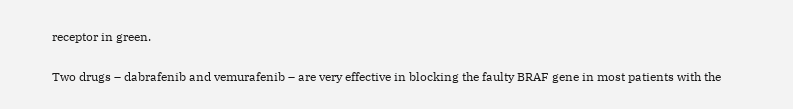receptor in green.

Two drugs – dabrafenib and vemurafenib – are very effective in blocking the faulty BRAF gene in most patients with the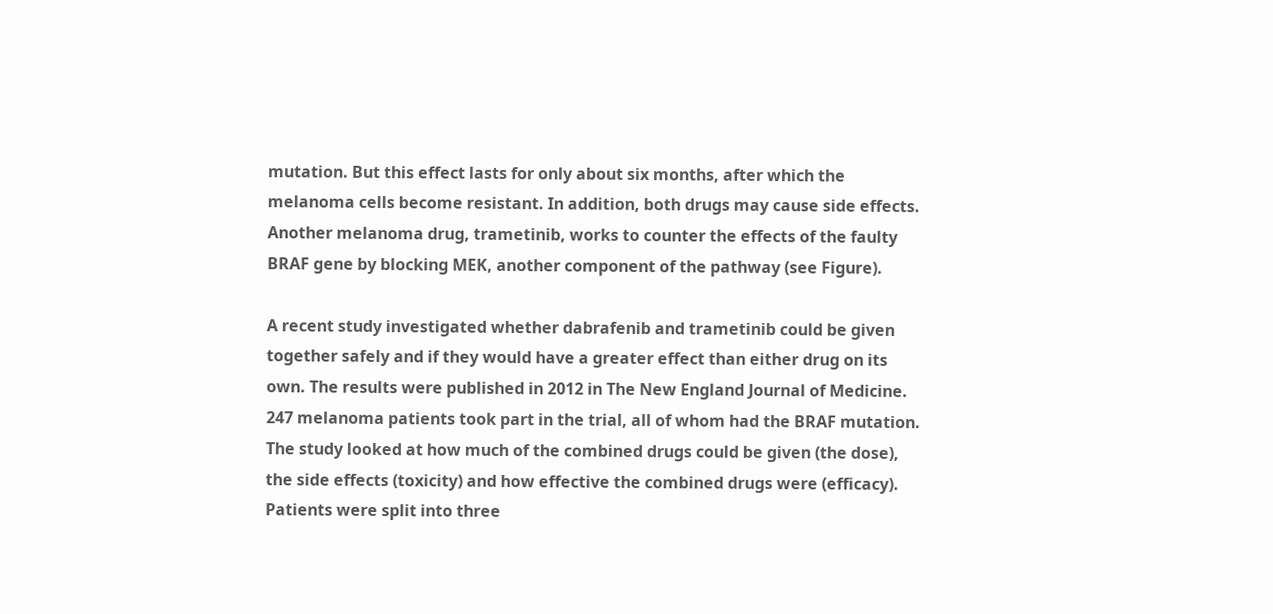mutation. But this effect lasts for only about six months, after which the melanoma cells become resistant. In addition, both drugs may cause side effects. Another melanoma drug, trametinib, works to counter the effects of the faulty BRAF gene by blocking MEK, another component of the pathway (see Figure).

A recent study investigated whether dabrafenib and trametinib could be given together safely and if they would have a greater effect than either drug on its own. The results were published in 2012 in The New England Journal of Medicine. 247 melanoma patients took part in the trial, all of whom had the BRAF mutation. The study looked at how much of the combined drugs could be given (the dose), the side effects (toxicity) and how effective the combined drugs were (efficacy). Patients were split into three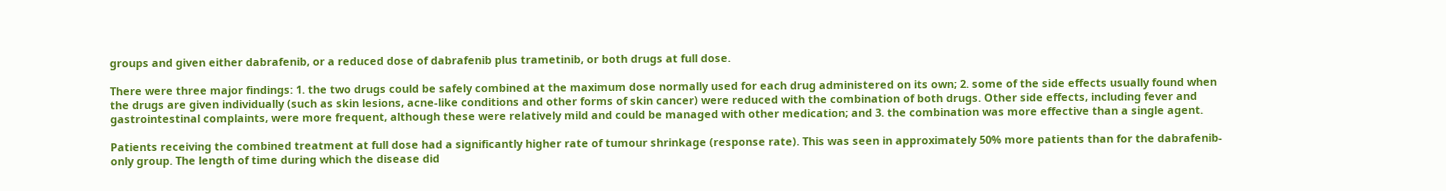groups and given either dabrafenib, or a reduced dose of dabrafenib plus trametinib, or both drugs at full dose.

There were three major findings: 1. the two drugs could be safely combined at the maximum dose normally used for each drug administered on its own; 2. some of the side effects usually found when the drugs are given individually (such as skin lesions, acne-like conditions and other forms of skin cancer) were reduced with the combination of both drugs. Other side effects, including fever and gastrointestinal complaints, were more frequent, although these were relatively mild and could be managed with other medication; and 3. the combination was more effective than a single agent.

Patients receiving the combined treatment at full dose had a significantly higher rate of tumour shrinkage (response rate). This was seen in approximately 50% more patients than for the dabrafenib-only group. The length of time during which the disease did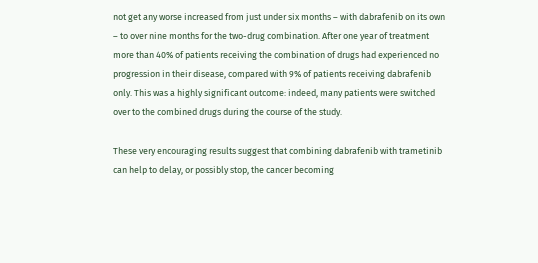not get any worse increased from just under six months – with dabrafenib on its own – to over nine months for the two-drug combination. After one year of treatment more than 40% of patients receiving the combination of drugs had experienced no progression in their disease, compared with 9% of patients receiving dabrafenib only. This was a highly significant outcome: indeed, many patients were switched over to the combined drugs during the course of the study.

These very encouraging results suggest that combining dabrafenib with trametinib can help to delay, or possibly stop, the cancer becoming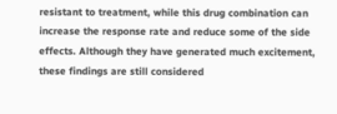resistant to treatment, while this drug combination can increase the response rate and reduce some of the side effects. Although they have generated much excitement, these findings are still considered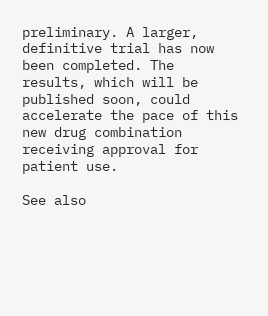preliminary. A larger, definitive trial has now been completed. The results, which will be published soon, could accelerate the pace of this new drug combination receiving approval for patient use.

See also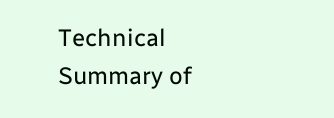Technical Summary of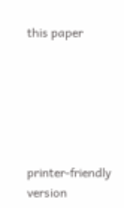this paper






printer-friendly version